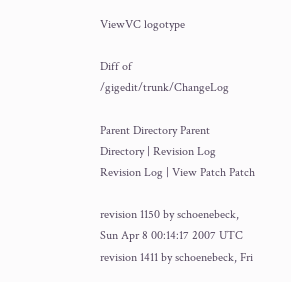ViewVC logotype

Diff of /gigedit/trunk/ChangeLog

Parent Directory Parent Directory | Revision Log Revision Log | View Patch Patch

revision 1150 by schoenebeck, Sun Apr 8 00:14:17 2007 UTC revision 1411 by schoenebeck, Fri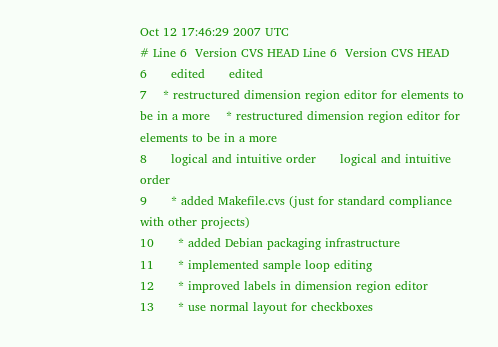Oct 12 17:46:29 2007 UTC
# Line 6  Version CVS HEAD Line 6  Version CVS HEAD
6      edited      edited
7    * restructured dimension region editor for elements to be in a more    * restructured dimension region editor for elements to be in a more
8      logical and intuitive order      logical and intuitive order
9      * added Makefile.cvs (just for standard compliance with other projects)
10      * added Debian packaging infrastructure
11      * implemented sample loop editing
12      * improved labels in dimension region editor
13      * use normal layout for checkboxes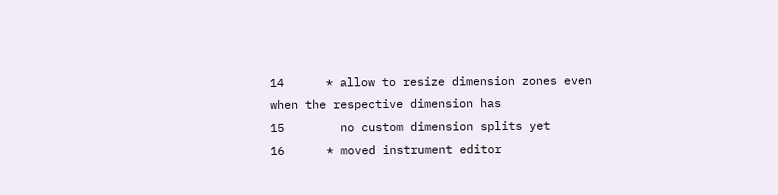14      * allow to resize dimension zones even when the respective dimension has
15        no custom dimension splits yet
16      * moved instrument editor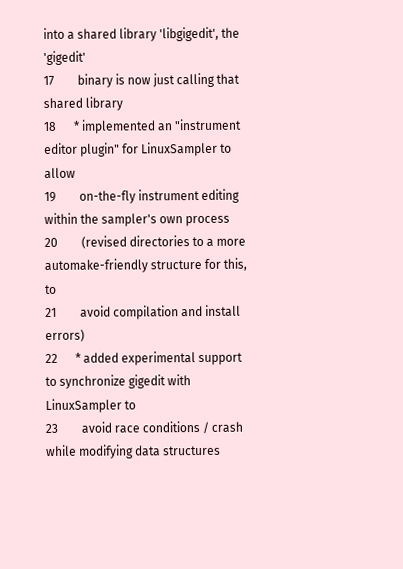into a shared library 'libgigedit', the 'gigedit'
17        binary is now just calling that shared library
18      * implemented an "instrument editor plugin" for LinuxSampler to allow
19        on-the-fly instrument editing within the sampler's own process
20        (revised directories to a more automake-friendly structure for this, to
21        avoid compilation and install errors)
22      * added experimental support to synchronize gigedit with LinuxSampler to
23        avoid race conditions / crash while modifying data structures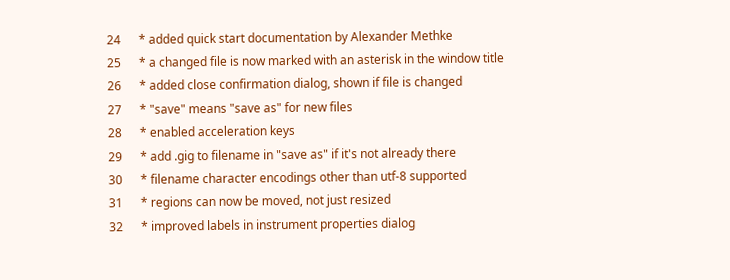24      * added quick start documentation by Alexander Methke
25      * a changed file is now marked with an asterisk in the window title
26      * added close confirmation dialog, shown if file is changed
27      * "save" means "save as" for new files
28      * enabled acceleration keys
29      * add .gig to filename in "save as" if it's not already there
30      * filename character encodings other than utf-8 supported
31      * regions can now be moved, not just resized
32      * improved labels in instrument properties dialog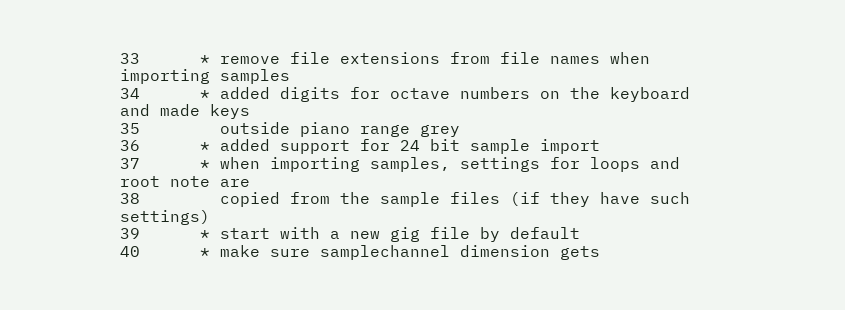33      * remove file extensions from file names when importing samples
34      * added digits for octave numbers on the keyboard and made keys
35        outside piano range grey
36      * added support for 24 bit sample import
37      * when importing samples, settings for loops and root note are
38        copied from the sample files (if they have such settings)
39      * start with a new gig file by default
40      * make sure samplechannel dimension gets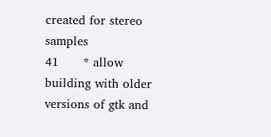created for stereo samples
41      * allow building with older versions of gtk and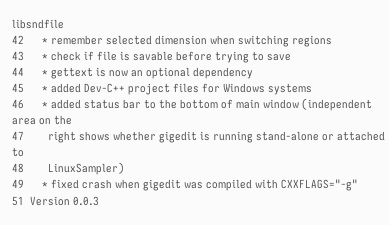libsndfile
42      * remember selected dimension when switching regions
43      * check if file is savable before trying to save
44      * gettext is now an optional dependency
45      * added Dev-C++ project files for Windows systems
46      * added status bar to the bottom of main window (independent area on the
47        right shows whether gigedit is running stand-alone or attached to
48        LinuxSampler)
49      * fixed crash when gigedit was compiled with CXXFLAGS="-g"
51  Version 0.0.3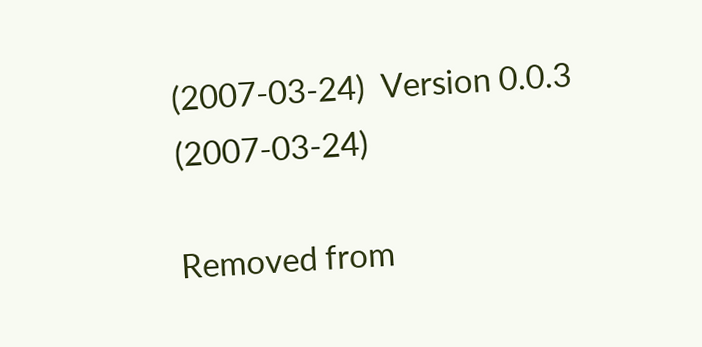(2007-03-24)  Version 0.0.3 (2007-03-24)

Removed from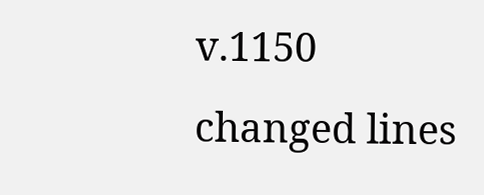v.1150
changed lines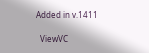Added in v.1411

  ViewVC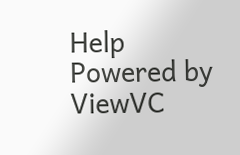Help
Powered by ViewVC